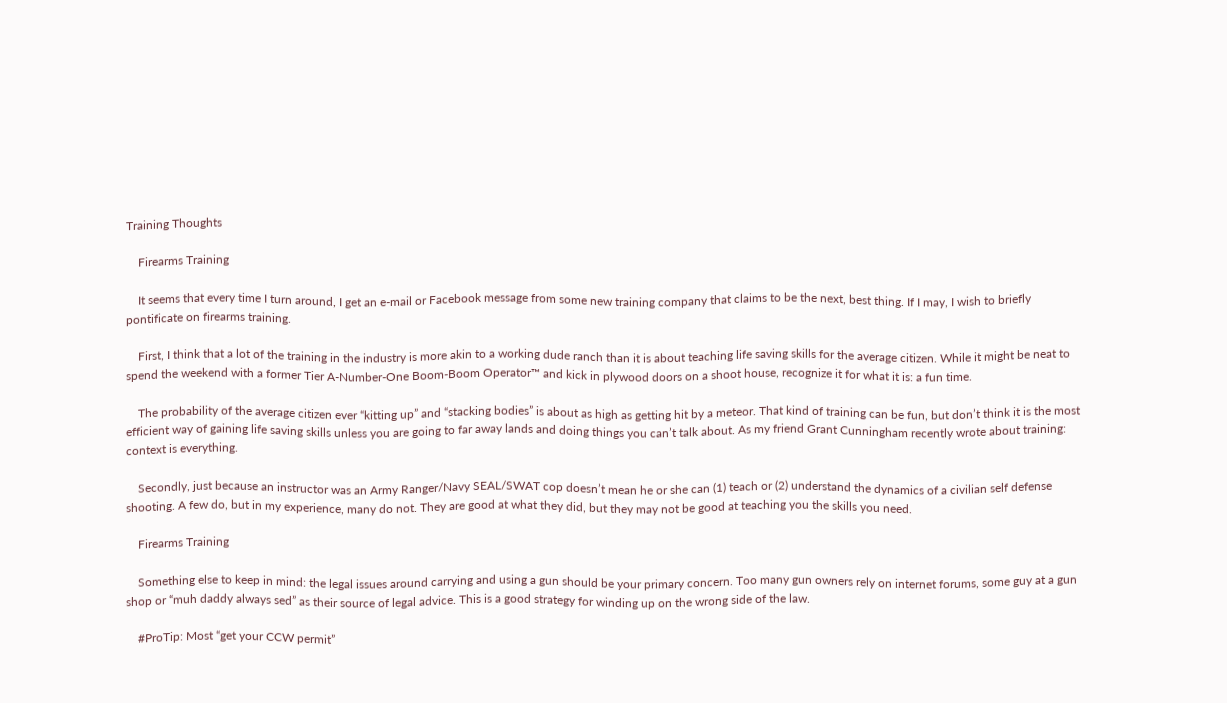Training Thoughts

    Firearms Training

    It seems that every time I turn around, I get an e-mail or Facebook message from some new training company that claims to be the next, best thing. If I may, I wish to briefly pontificate on firearms training.

    First, I think that a lot of the training in the industry is more akin to a working dude ranch than it is about teaching life saving skills for the average citizen. While it might be neat to spend the weekend with a former Tier A-Number-One Boom-Boom Operator™ and kick in plywood doors on a shoot house, recognize it for what it is: a fun time.

    The probability of the average citizen ever “kitting up” and “stacking bodies” is about as high as getting hit by a meteor. That kind of training can be fun, but don’t think it is the most efficient way of gaining life saving skills unless you are going to far away lands and doing things you can’t talk about. As my friend Grant Cunningham recently wrote about training: context is everything.

    Secondly, just because an instructor was an Army Ranger/Navy SEAL/SWAT cop doesn’t mean he or she can (1) teach or (2) understand the dynamics of a civilian self defense shooting. A few do, but in my experience, many do not. They are good at what they did, but they may not be good at teaching you the skills you need.

    Firearms Training

    Something else to keep in mind: the legal issues around carrying and using a gun should be your primary concern. Too many gun owners rely on internet forums, some guy at a gun shop or “muh daddy always sed” as their source of legal advice. This is a good strategy for winding up on the wrong side of the law.

    #ProTip: Most “get your CCW permit”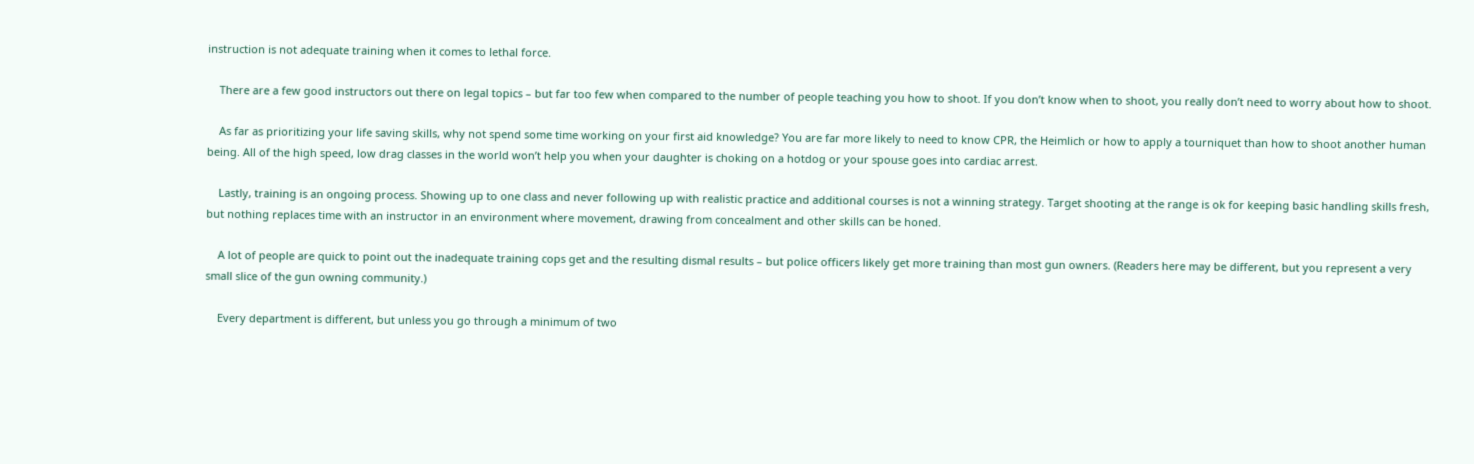instruction is not adequate training when it comes to lethal force.

    There are a few good instructors out there on legal topics – but far too few when compared to the number of people teaching you how to shoot. If you don’t know when to shoot, you really don’t need to worry about how to shoot.

    As far as prioritizing your life saving skills, why not spend some time working on your first aid knowledge? You are far more likely to need to know CPR, the Heimlich or how to apply a tourniquet than how to shoot another human being. All of the high speed, low drag classes in the world won’t help you when your daughter is choking on a hotdog or your spouse goes into cardiac arrest.

    Lastly, training is an ongoing process. Showing up to one class and never following up with realistic practice and additional courses is not a winning strategy. Target shooting at the range is ok for keeping basic handling skills fresh, but nothing replaces time with an instructor in an environment where movement, drawing from concealment and other skills can be honed.

    A lot of people are quick to point out the inadequate training cops get and the resulting dismal results – but police officers likely get more training than most gun owners. (Readers here may be different, but you represent a very small slice of the gun owning community.)

    Every department is different, but unless you go through a minimum of two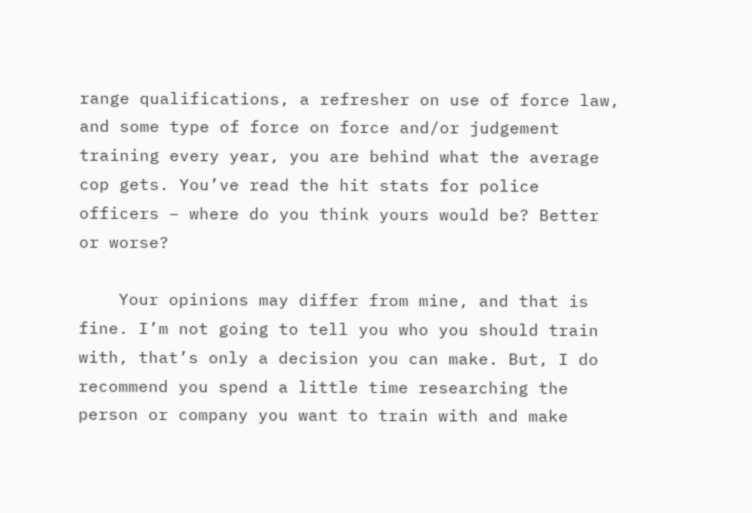range qualifications, a refresher on use of force law, and some type of force on force and/or judgement training every year, you are behind what the average cop gets. You’ve read the hit stats for police officers – where do you think yours would be? Better or worse?

    Your opinions may differ from mine, and that is fine. I’m not going to tell you who you should train with, that’s only a decision you can make. But, I do recommend you spend a little time researching the person or company you want to train with and make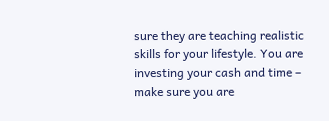sure they are teaching realistic skills for your lifestyle. You are investing your cash and time – make sure you are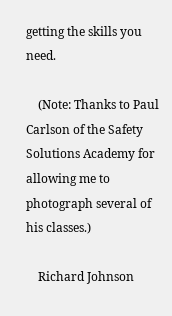getting the skills you need.

    (Note: Thanks to Paul Carlson of the Safety Solutions Academy for allowing me to photograph several of his classes.)

    Richard Johnson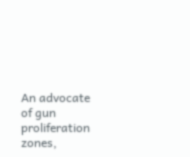An advocate of gun proliferation zones,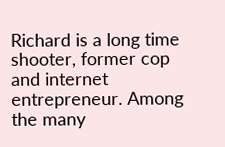Richard is a long time shooter, former cop and internet entrepreneur. Among the many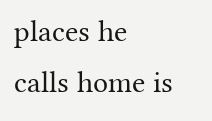places he calls home is